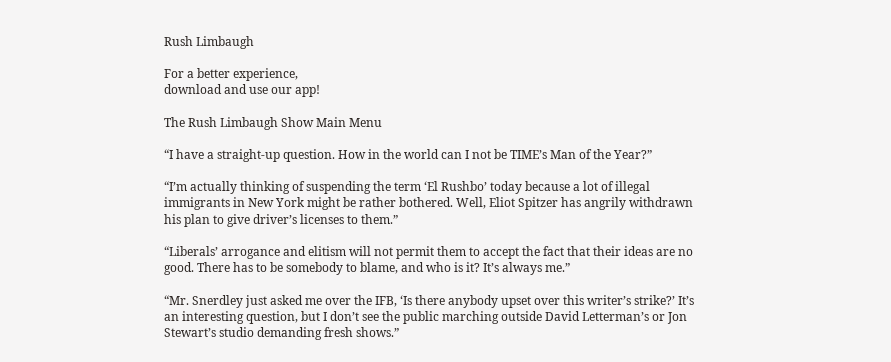Rush Limbaugh

For a better experience,
download and use our app!

The Rush Limbaugh Show Main Menu

“I have a straight-up question. How in the world can I not be TIME’s Man of the Year?”

“I’m actually thinking of suspending the term ‘El Rushbo’ today because a lot of illegal immigrants in New York might be rather bothered. Well, Eliot Spitzer has angrily withdrawn his plan to give driver’s licenses to them.”

“Liberals’ arrogance and elitism will not permit them to accept the fact that their ideas are no good. There has to be somebody to blame, and who is it? It’s always me.”

“Mr. Snerdley just asked me over the IFB, ‘Is there anybody upset over this writer’s strike?’ It’s an interesting question, but I don’t see the public marching outside David Letterman’s or Jon Stewart’s studio demanding fresh shows.”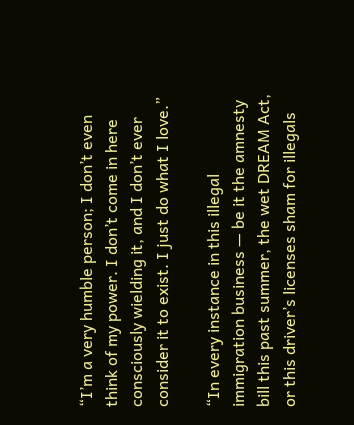“I’m a very humble person; I don’t even think of my power. I don’t come in here consciously wielding it, and I don’t ever consider it to exist. I just do what I love.”

“In every instance in this illegal immigration business — be it the amnesty bill this past summer, the wet DREAM Act, or this driver’s licenses sham for illegals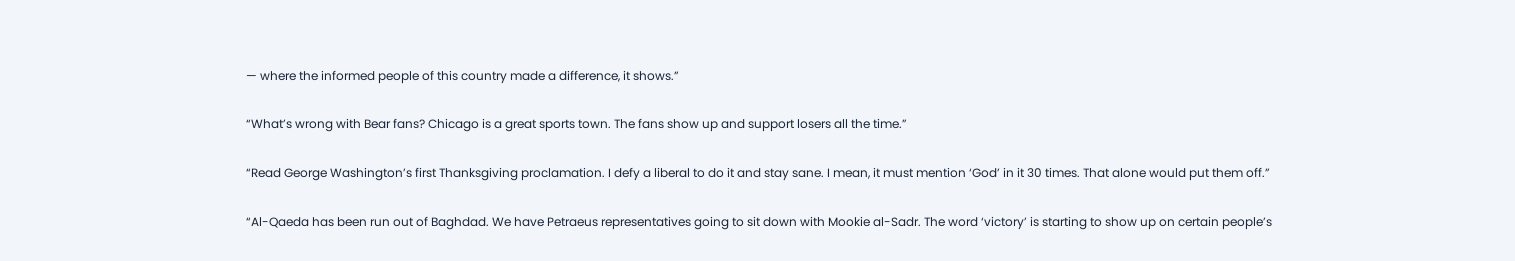— where the informed people of this country made a difference, it shows.”

“What’s wrong with Bear fans? Chicago is a great sports town. The fans show up and support losers all the time.”

“Read George Washington’s first Thanksgiving proclamation. I defy a liberal to do it and stay sane. I mean, it must mention ‘God’ in it 30 times. That alone would put them off.”

“Al-Qaeda has been run out of Baghdad. We have Petraeus representatives going to sit down with Mookie al-Sadr. The word ‘victory’ is starting to show up on certain people’s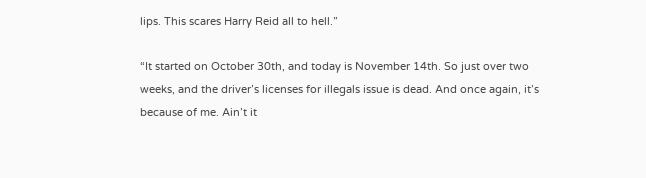lips. This scares Harry Reid all to hell.”

“It started on October 30th, and today is November 14th. So just over two weeks, and the driver’s licenses for illegals issue is dead. And once again, it’s because of me. Ain’t it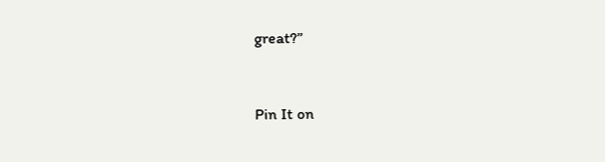great?”


Pin It on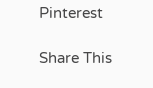Pinterest

Share This